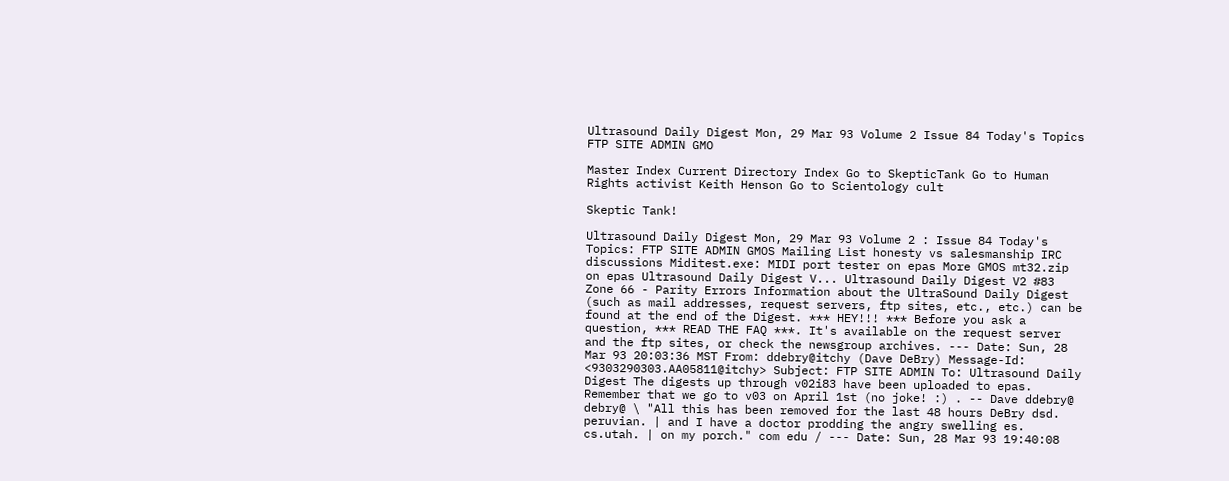Ultrasound Daily Digest Mon, 29 Mar 93 Volume 2 Issue 84 Today's Topics FTP SITE ADMIN GMO

Master Index Current Directory Index Go to SkepticTank Go to Human Rights activist Keith Henson Go to Scientology cult

Skeptic Tank!

Ultrasound Daily Digest Mon, 29 Mar 93 Volume 2 : Issue 84 Today's Topics: FTP SITE ADMIN GMOS Mailing List honesty vs salesmanship IRC discussions Miditest.exe: MIDI port tester on epas More GMOS mt32.zip on epas Ultrasound Daily Digest V... Ultrasound Daily Digest V2 #83 Zone 66 - Parity Errors Information about the UltraSound Daily Digest (such as mail addresses, request servers, ftp sites, etc., etc.) can be found at the end of the Digest. *** HEY!!! *** Before you ask a question, *** READ THE FAQ ***. It's available on the request server and the ftp sites, or check the newsgroup archives. --- Date: Sun, 28 Mar 93 20:03:36 MST From: ddebry@itchy (Dave DeBry) Message-Id: <9303290303.AA05811@itchy> Subject: FTP SITE ADMIN To: Ultrasound Daily Digest The digests up through v02i83 have been uploaded to epas. Remember that we go to v03 on April 1st (no joke! :) . -- Dave ddebry@ debry@ \ "All this has been removed for the last 48 hours DeBry dsd. peruvian. | and I have a doctor prodding the angry swelling es. cs.utah. | on my porch." com edu / --- Date: Sun, 28 Mar 93 19:40:08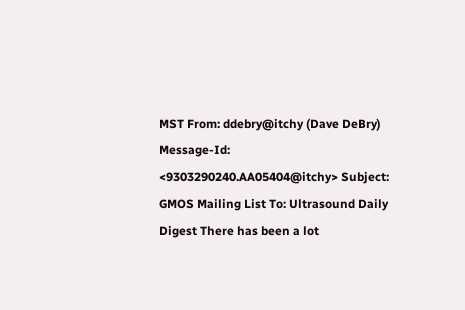MST From: ddebry@itchy (Dave DeBry) Message-Id: <9303290240.AA05404@itchy> Subject: GMOS Mailing List To: Ultrasound Daily Digest There has been a lot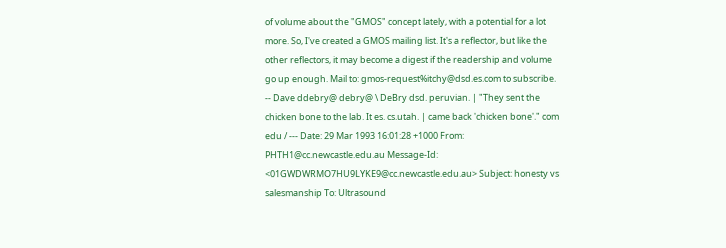of volume about the "GMOS" concept lately, with a potential for a lot more. So, I've created a GMOS mailing list. It's a reflector, but like the other reflectors, it may become a digest if the readership and volume go up enough. Mail to: gmos-request%itchy@dsd.es.com to subscribe. -- Dave ddebry@ debry@ \ DeBry dsd. peruvian. | "They sent the chicken bone to the lab. It es. cs.utah. | came back 'chicken bone'." com edu / --- Date: 29 Mar 1993 16:01:28 +1000 From: PHTH1@cc.newcastle.edu.au Message-Id: <01GWDWRMO7HU9LYKE9@cc.newcastle.edu.au> Subject: honesty vs salesmanship To: Ultrasound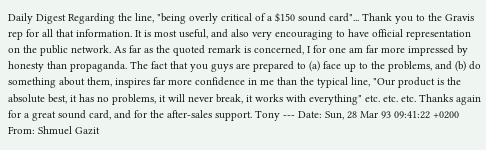Daily Digest Regarding the line, "being overly critical of a $150 sound card"... Thank you to the Gravis rep for all that information. It is most useful, and also very encouraging to have official representation on the public network. As far as the quoted remark is concerned, I for one am far more impressed by honesty than propaganda. The fact that you guys are prepared to (a) face up to the problems, and (b) do something about them, inspires far more confidence in me than the typical line, "Our product is the absolute best, it has no problems, it will never break, it works with everything" etc. etc. etc. Thanks again for a great sound card, and for the after-sales support. Tony --- Date: Sun, 28 Mar 93 09:41:22 +0200 From: Shmuel Gazit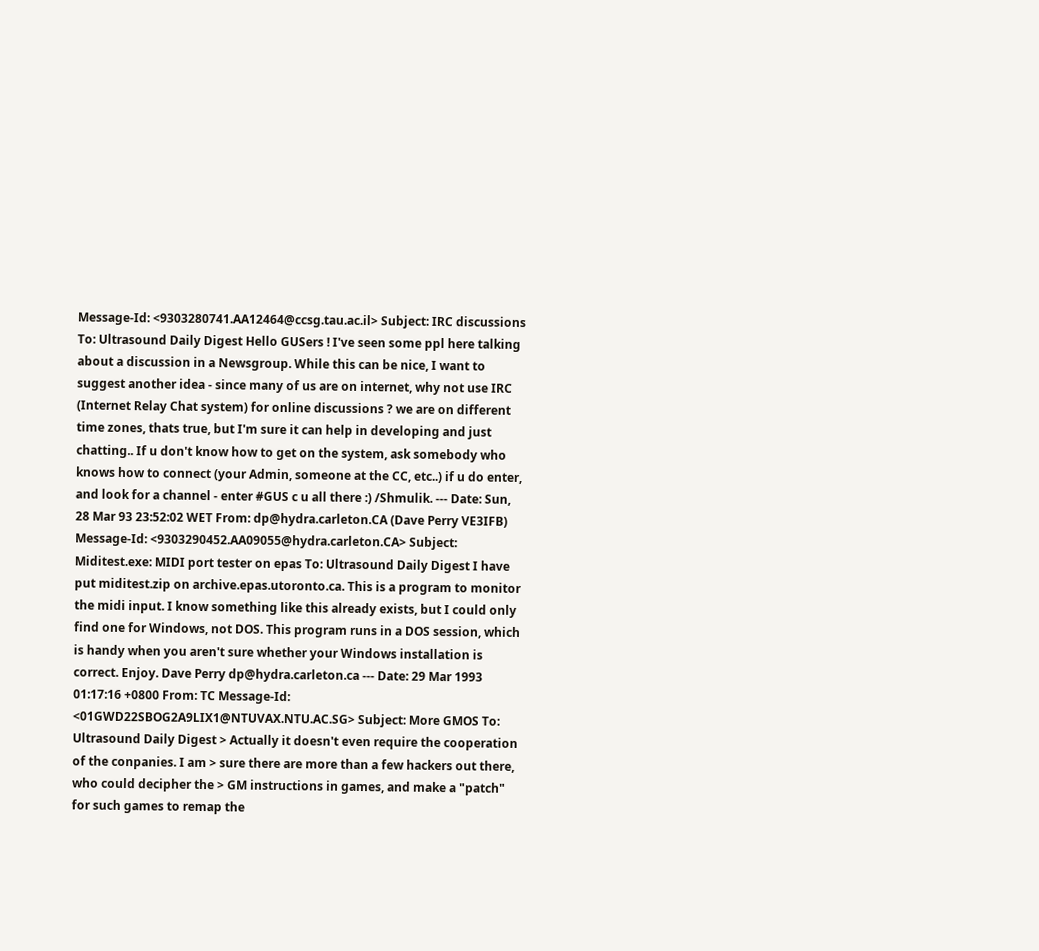Message-Id: <9303280741.AA12464@ccsg.tau.ac.il> Subject: IRC discussions To: Ultrasound Daily Digest Hello GUSers ! I've seen some ppl here talking about a discussion in a Newsgroup. While this can be nice, I want to suggest another idea - since many of us are on internet, why not use IRC (Internet Relay Chat system) for online discussions ? we are on different time zones, thats true, but I'm sure it can help in developing and just chatting.. If u don't know how to get on the system, ask somebody who knows how to connect (your Admin, someone at the CC, etc..) if u do enter, and look for a channel - enter #GUS c u all there :) /Shmulik. --- Date: Sun, 28 Mar 93 23:52:02 WET From: dp@hydra.carleton.CA (Dave Perry VE3IFB) Message-Id: <9303290452.AA09055@hydra.carleton.CA> Subject: Miditest.exe: MIDI port tester on epas To: Ultrasound Daily Digest I have put miditest.zip on archive.epas.utoronto.ca. This is a program to monitor the midi input. I know something like this already exists, but I could only find one for Windows, not DOS. This program runs in a DOS session, which is handy when you aren't sure whether your Windows installation is correct. Enjoy. Dave Perry dp@hydra.carleton.ca --- Date: 29 Mar 1993 01:17:16 +0800 From: TC Message-Id: <01GWD22SBOG2A9LIX1@NTUVAX.NTU.AC.SG> Subject: More GMOS To: Ultrasound Daily Digest > Actually it doesn't even require the cooperation of the conpanies. I am > sure there are more than a few hackers out there, who could decipher the > GM instructions in games, and make a "patch" for such games to remap the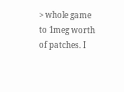> whole game to 1meg worth of patches. I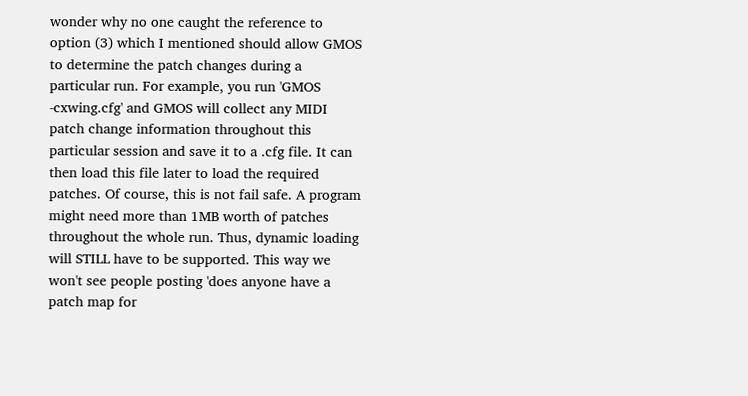wonder why no one caught the reference to option (3) which I mentioned should allow GMOS to determine the patch changes during a particular run. For example, you run 'GMOS -cxwing.cfg' and GMOS will collect any MIDI patch change information throughout this particular session and save it to a .cfg file. It can then load this file later to load the required patches. Of course, this is not fail safe. A program might need more than 1MB worth of patches throughout the whole run. Thus, dynamic loading will STILL have to be supported. This way we won't see people posting 'does anyone have a patch map for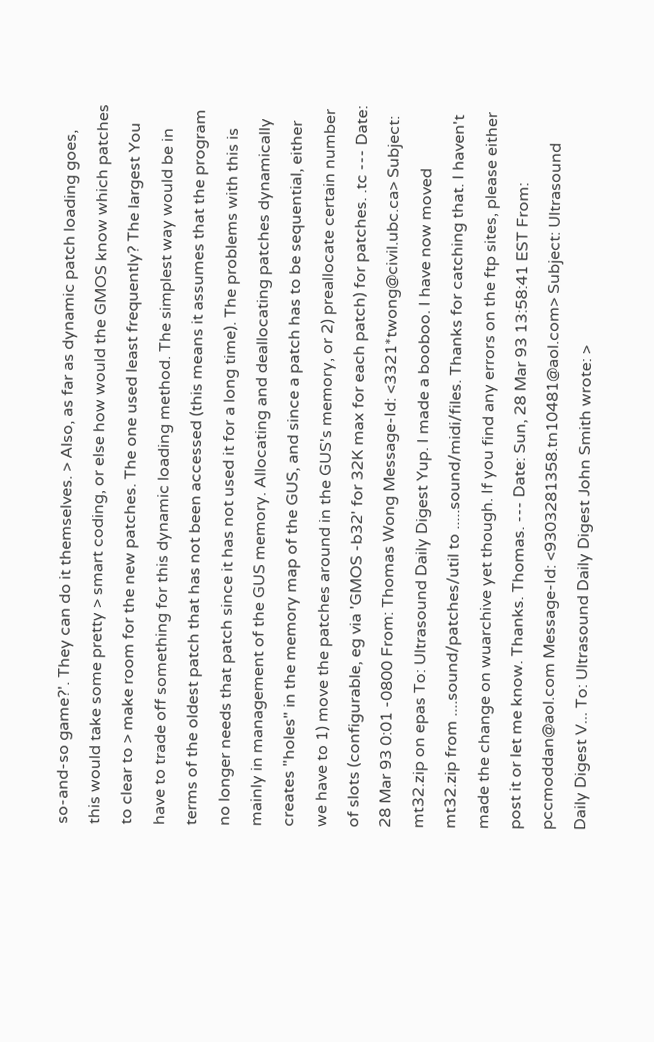so-and-so game?'. They can do it themselves. > Also, as far as dynamic patch loading goes, this would take some pretty > smart coding, or else how would the GMOS know which patches to clear to > make room for the new patches. The one used least frequently? The largest You have to trade off something for this dynamic loading method. The simplest way would be in terms of the oldest patch that has not been accessed (this means it assumes that the program no longer needs that patch since it has not used it for a long time). The problems with this is mainly in management of the GUS memory. Allocating and deallocating patches dynamically creates "holes" in the memory map of the GUS, and since a patch has to be sequential, either we have to 1) move the patches around in the GUS's memory, or 2) preallocate certain number of slots (configurable, eg via 'GMOS -b32' for 32K max for each patch) for patches. .tc --- Date: 28 Mar 93 0:01 -0800 From: Thomas Wong Message-Id: <3321*twong@civil.ubc.ca> Subject: mt32.zip on epas To: Ultrasound Daily Digest Yup. I made a booboo. I have now moved mt32.zip from ....sound/patches/util to .....sound/midi/files. Thanks for catching that. I haven't made the change on wuarchive yet though. If you find any errors on the ftp sites, please either post it or let me know. Thanks. Thomas. --- Date: Sun, 28 Mar 93 13:58:41 EST From: pccmoddan@aol.com Message-Id: <9303281358.tn10481@aol.com> Subject: Ultrasound Daily Digest V... To: Ultrasound Daily Digest John Smith wrote: >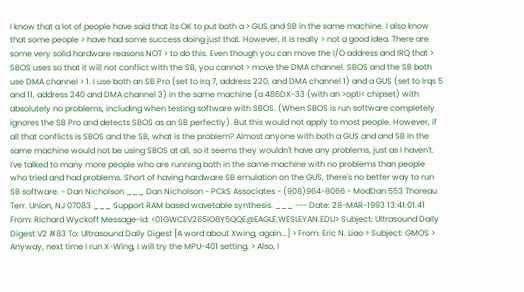I know that a lot of people have said that its OK to put both a > GUS and SB in the same machine. I also know that some people > have had some success doing just that. However, it is really > not a good idea. There are some very solid hardware reasons NOT > to do this. Even though you can move the I/O address and IRQ that > SBOS uses so that it will not conflict with the SB, you cannot > move the DMA channel. SBOS and the SB both use DMA channel > 1. I use both an SB Pro (set to Irq 7, address 220, and DMA channel 1) and a GUS (set to Irqs 5 and 11, address 240 and DMA channel 3) in the same machine (a 486DX-33 (with an >opti< chipset) with absolutely no problems, including when testing software with SBOS. (When SBOS is run software completely ignores the SB Pro and detects SBOS as an SB perfectly). But this would not apply to most people. However, if all that conflicts is SBOS and the SB, what is the problem? Almost anyone with both a GUS and and SB in the same machine would not be using SBOS at all, so it seems they wouldn't have any problems, just as I haven't. I've talked to many more people who are running both in the same machine with no problems than people who tried and had problems. Short of having hardware SB emulation on the GUS, there's no better way to run SB software. - Dan Nicholson ___ Dan Nicholson - PCkS Associates - (908)964-8066 - ModDan 553 Thoreau Terr. Union, NJ 07083 ___ Support RAM based wavetable synthesis. ___ --- Date: 28-MAR-1993 13:41:01.41 From: Richard Wyckoff Message-Id: <01GWCEV265IO8Y5QQE@EAGLE.WESLEYAN.EDU> Subject: Ultrasound Daily Digest V2 #83 To: Ultrasound Daily Digest [A word about Xwing, again...] > From: Eric N. Liao > Subject: GMOS > Anyway, next time I run X-Wing, I will try the MPU-401 setting. > Also, I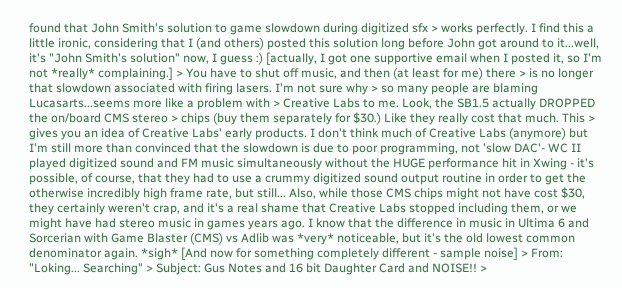found that John Smith's solution to game slowdown during digitized sfx > works perfectly. I find this a little ironic, considering that I (and others) posted this solution long before John got around to it...well, it's "John Smith's solution" now, I guess :) [actually, I got one supportive email when I posted it, so I'm not *really* complaining.] > You have to shut off music, and then (at least for me) there > is no longer that slowdown associated with firing lasers. I'm not sure why > so many people are blaming Lucasarts...seems more like a problem with > Creative Labs to me. Look, the SB1.5 actually DROPPED the on/board CMS stereo > chips (buy them separately for $30.) Like they really cost that much. This > gives you an idea of Creative Labs' early products. I don't think much of Creative Labs (anymore) but I'm still more than convinced that the slowdown is due to poor programming, not 'slow DAC'- WC II played digitized sound and FM music simultaneously without the HUGE performance hit in Xwing - it's possible, of course, that they had to use a crummy digitized sound output routine in order to get the otherwise incredibly high frame rate, but still... Also, while those CMS chips might not have cost $30, they certainly weren't crap, and it's a real shame that Creative Labs stopped including them, or we might have had stereo music in games years ago. I know that the difference in music in Ultima 6 and Sorcerian with Game Blaster (CMS) vs Adlib was *very* noticeable, but it's the old lowest common denominator again. *sigh* [And now for something completely different - sample noise] > From: "Loking... Searching" > Subject: Gus Notes and 16 bit Daughter Card and NOISE!! >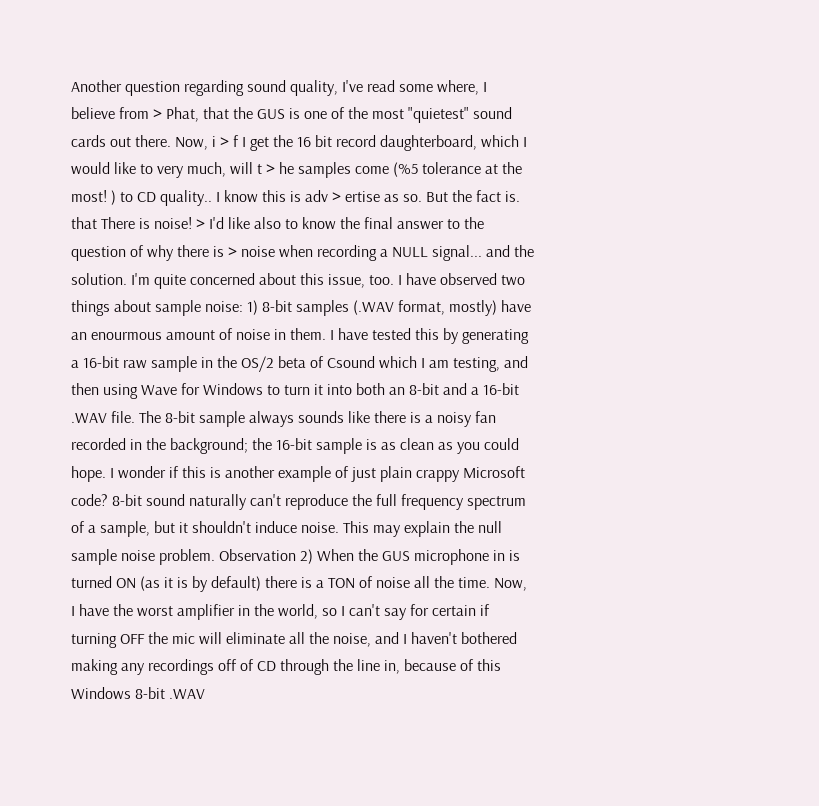Another question regarding sound quality, I've read some where, I believe from > Phat, that the GUS is one of the most "quietest" sound cards out there. Now, i > f I get the 16 bit record daughterboard, which I would like to very much, will t > he samples come (%5 tolerance at the most! ) to CD quality.. I know this is adv > ertise as so. But the fact is. that There is noise! > I'd like also to know the final answer to the question of why there is > noise when recording a NULL signal... and the solution. I'm quite concerned about this issue, too. I have observed two things about sample noise: 1) 8-bit samples (.WAV format, mostly) have an enourmous amount of noise in them. I have tested this by generating a 16-bit raw sample in the OS/2 beta of Csound which I am testing, and then using Wave for Windows to turn it into both an 8-bit and a 16-bit .WAV file. The 8-bit sample always sounds like there is a noisy fan recorded in the background; the 16-bit sample is as clean as you could hope. I wonder if this is another example of just plain crappy Microsoft code? 8-bit sound naturally can't reproduce the full frequency spectrum of a sample, but it shouldn't induce noise. This may explain the null sample noise problem. Observation 2) When the GUS microphone in is turned ON (as it is by default) there is a TON of noise all the time. Now, I have the worst amplifier in the world, so I can't say for certain if turning OFF the mic will eliminate all the noise, and I haven't bothered making any recordings off of CD through the line in, because of this Windows 8-bit .WAV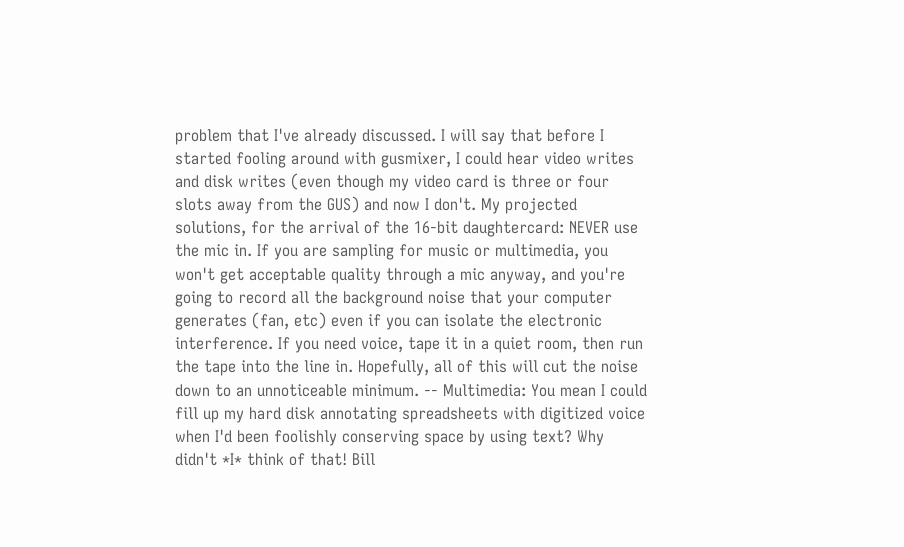problem that I've already discussed. I will say that before I started fooling around with gusmixer, I could hear video writes and disk writes (even though my video card is three or four slots away from the GUS) and now I don't. My projected solutions, for the arrival of the 16-bit daughtercard: NEVER use the mic in. If you are sampling for music or multimedia, you won't get acceptable quality through a mic anyway, and you're going to record all the background noise that your computer generates (fan, etc) even if you can isolate the electronic interference. If you need voice, tape it in a quiet room, then run the tape into the line in. Hopefully, all of this will cut the noise down to an unnoticeable minimum. -- Multimedia: You mean I could fill up my hard disk annotating spreadsheets with digitized voice when I'd been foolishly conserving space by using text? Why didn't *I* think of that! Bill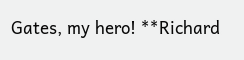Gates, my hero! **Richard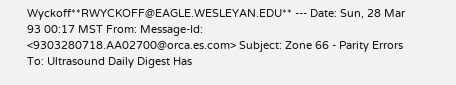Wyckoff**RWYCKOFF@EAGLE.WESLEYAN.EDU** --- Date: Sun, 28 Mar 93 00:17 MST From: Message-Id: <9303280718.AA02700@orca.es.com> Subject: Zone 66 - Parity Errors To: Ultrasound Daily Digest Has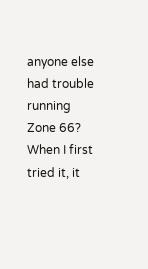anyone else had trouble running Zone 66? When I first tried it, it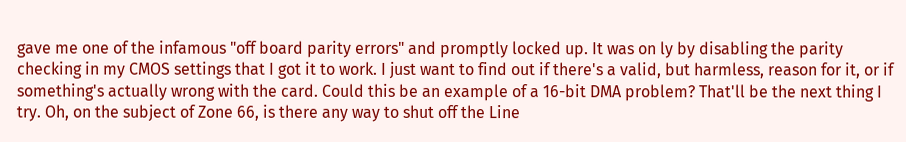gave me one of the infamous "off board parity errors" and promptly locked up. It was on ly by disabling the parity checking in my CMOS settings that I got it to work. I just want to find out if there's a valid, but harmless, reason for it, or if something's actually wrong with the card. Could this be an example of a 16-bit DMA problem? That'll be the next thing I try. Oh, on the subject of Zone 66, is there any way to shut off the Line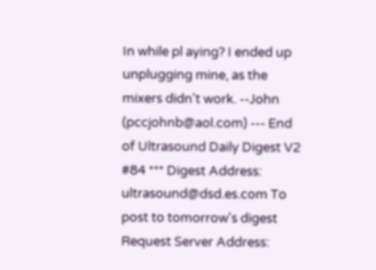In while pl aying? I ended up unplugging mine, as the mixers didn't work. --John (pccjohnb@aol.com) --- End of Ultrasound Daily Digest V2 #84 *** Digest Address: ultrasound@dsd.es.com To post to tomorrow's digest Request Server Address: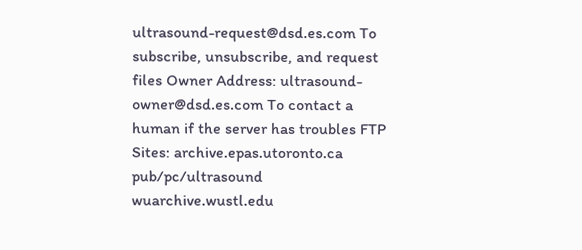ultrasound-request@dsd.es.com To subscribe, unsubscribe, and request files Owner Address: ultrasound-owner@dsd.es.com To contact a human if the server has troubles FTP Sites: archive.epas.utoronto.ca pub/pc/ultrasound wuarchive.wustl.edu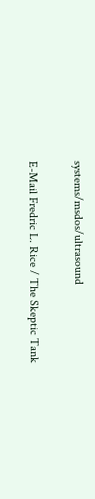systems/msdos/ultrasound


E-Mail Fredric L. Rice / The Skeptic Tank